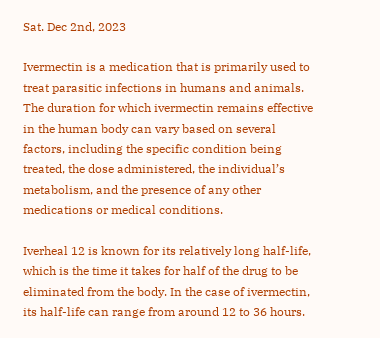Sat. Dec 2nd, 2023

Ivermectin is a medication that is primarily used to treat parasitic infections in humans and animals. The duration for which ivermectin remains effective in the human body can vary based on several factors, including the specific condition being treated, the dose administered, the individual’s metabolism, and the presence of any other medications or medical conditions.

Iverheal 12 is known for its relatively long half-life, which is the time it takes for half of the drug to be eliminated from the body. In the case of ivermectin, its half-life can range from around 12 to 36 hours.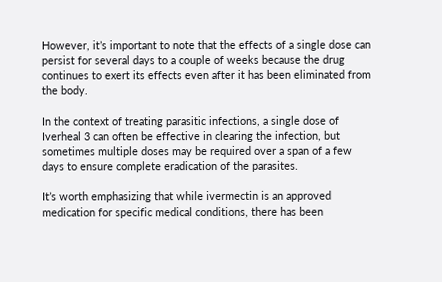However, it’s important to note that the effects of a single dose can persist for several days to a couple of weeks because the drug continues to exert its effects even after it has been eliminated from the body.

In the context of treating parasitic infections, a single dose of Iverheal 3 can often be effective in clearing the infection, but sometimes multiple doses may be required over a span of a few days to ensure complete eradication of the parasites.

It’s worth emphasizing that while ivermectin is an approved medication for specific medical conditions, there has been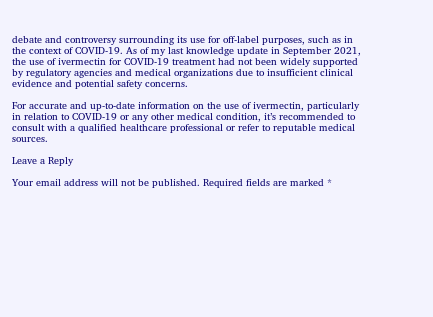debate and controversy surrounding its use for off-label purposes, such as in the context of COVID-19. As of my last knowledge update in September 2021, the use of ivermectin for COVID-19 treatment had not been widely supported by regulatory agencies and medical organizations due to insufficient clinical evidence and potential safety concerns.

For accurate and up-to-date information on the use of ivermectin, particularly in relation to COVID-19 or any other medical condition, it’s recommended to consult with a qualified healthcare professional or refer to reputable medical sources.

Leave a Reply

Your email address will not be published. Required fields are marked *